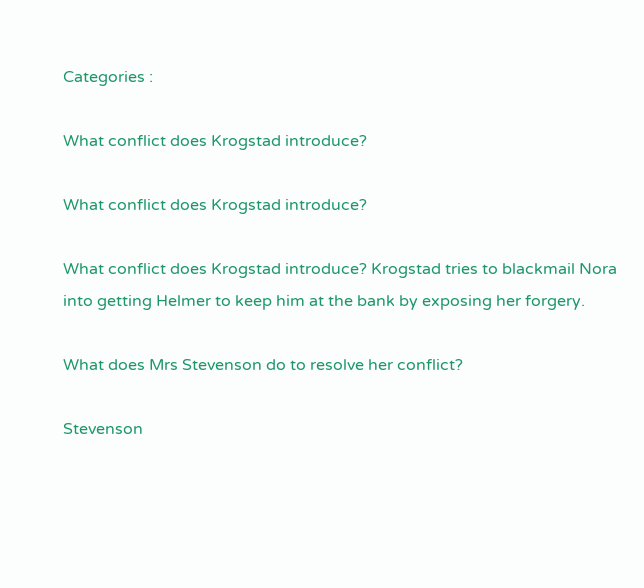Categories :

What conflict does Krogstad introduce?

What conflict does Krogstad introduce?

What conflict does Krogstad introduce? Krogstad tries to blackmail Nora into getting Helmer to keep him at the bank by exposing her forgery.

What does Mrs Stevenson do to resolve her conflict?

Stevenson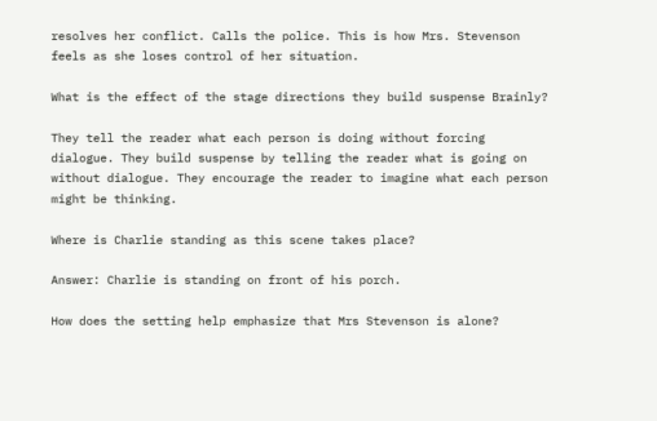resolves her conflict. Calls the police. This is how Mrs. Stevenson feels as she loses control of her situation.

What is the effect of the stage directions they build suspense Brainly?

They tell the reader what each person is doing without forcing dialogue. They build suspense by telling the reader what is going on without dialogue. They encourage the reader to imagine what each person might be thinking.

Where is Charlie standing as this scene takes place?

Answer: Charlie is standing on front of his porch.

How does the setting help emphasize that Mrs Stevenson is alone?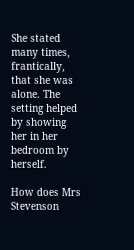She stated many times, frantically, that she was alone. The setting helped by showing her in her bedroom by herself.

How does Mrs Stevenson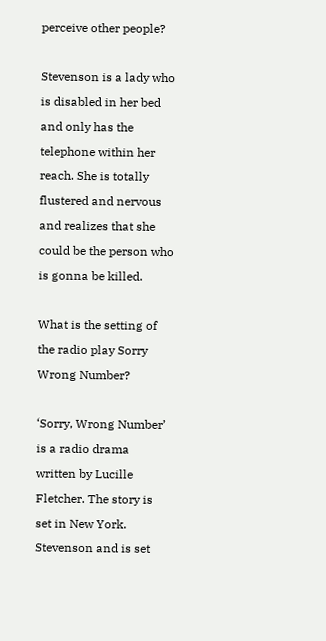perceive other people?

Stevenson is a lady who is disabled in her bed and only has the telephone within her reach. She is totally flustered and nervous and realizes that she could be the person who is gonna be killed.

What is the setting of the radio play Sorry Wrong Number?

‘Sorry, Wrong Number’ is a radio drama written by Lucille Fletcher. The story is set in New York. Stevenson and is set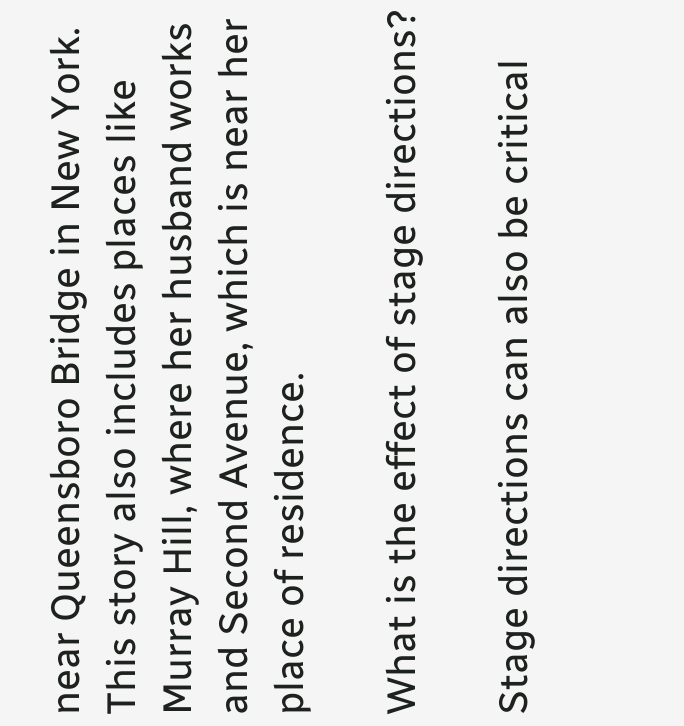near Queensboro Bridge in New York. This story also includes places like Murray Hill, where her husband works and Second Avenue, which is near her place of residence.

What is the effect of stage directions?

Stage directions can also be critical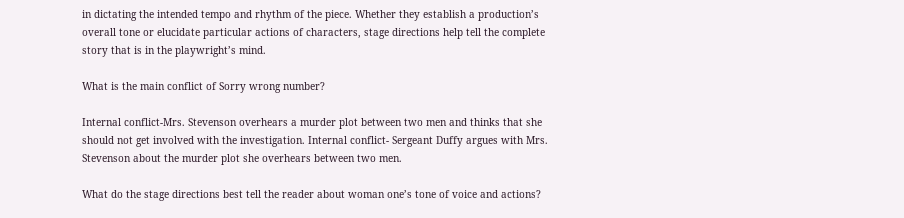in dictating the intended tempo and rhythm of the piece. Whether they establish a production’s overall tone or elucidate particular actions of characters, stage directions help tell the complete story that is in the playwright’s mind.

What is the main conflict of Sorry wrong number?

Internal conflict-Mrs. Stevenson overhears a murder plot between two men and thinks that she should not get involved with the investigation. Internal conflict- Sergeant Duffy argues with Mrs. Stevenson about the murder plot she overhears between two men.

What do the stage directions best tell the reader about woman one’s tone of voice and actions?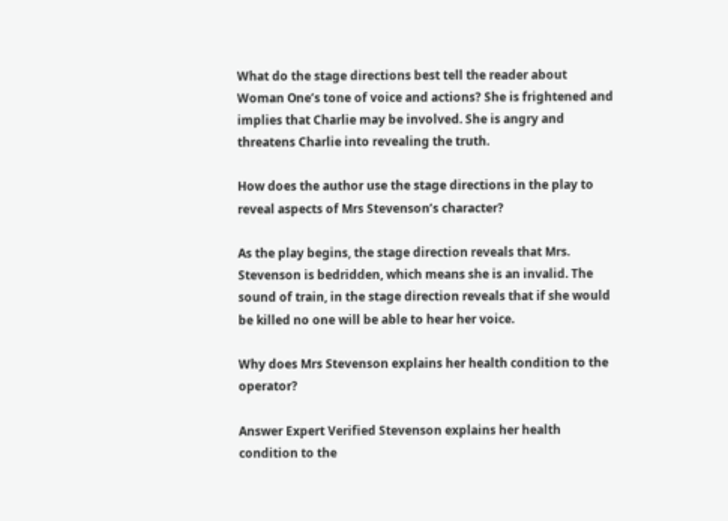What do the stage directions best tell the reader about Woman One’s tone of voice and actions? She is frightened and implies that Charlie may be involved. She is angry and threatens Charlie into revealing the truth.

How does the author use the stage directions in the play to reveal aspects of Mrs Stevenson’s character?

As the play begins, the stage direction reveals that Mrs. Stevenson is bedridden, which means she is an invalid. The sound of train, in the stage direction reveals that if she would be killed no one will be able to hear her voice.

Why does Mrs Stevenson explains her health condition to the operator?

Answer Expert Verified Stevenson explains her health condition to the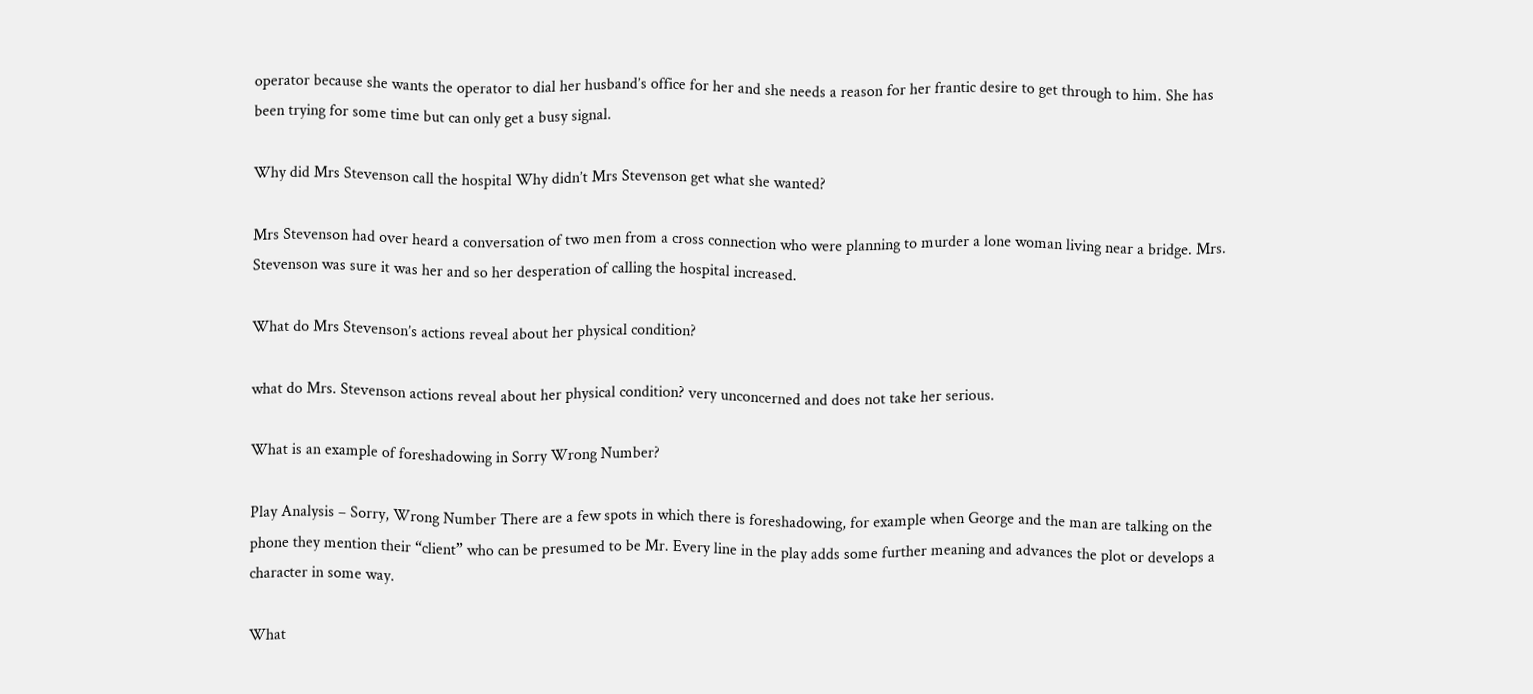operator because she wants the operator to dial her husband’s office for her and she needs a reason for her frantic desire to get through to him. She has been trying for some time but can only get a busy signal.

Why did Mrs Stevenson call the hospital Why didn’t Mrs Stevenson get what she wanted?

Mrs Stevenson had over heard a conversation of two men from a cross connection who were planning to murder a lone woman living near a bridge. Mrs. Stevenson was sure it was her and so her desperation of calling the hospital increased.

What do Mrs Stevenson’s actions reveal about her physical condition?

what do Mrs. Stevenson actions reveal about her physical condition? very unconcerned and does not take her serious.

What is an example of foreshadowing in Sorry Wrong Number?

Play Analysis – Sorry, Wrong Number There are a few spots in which there is foreshadowing, for example when George and the man are talking on the phone they mention their “client” who can be presumed to be Mr. Every line in the play adds some further meaning and advances the plot or develops a character in some way.

What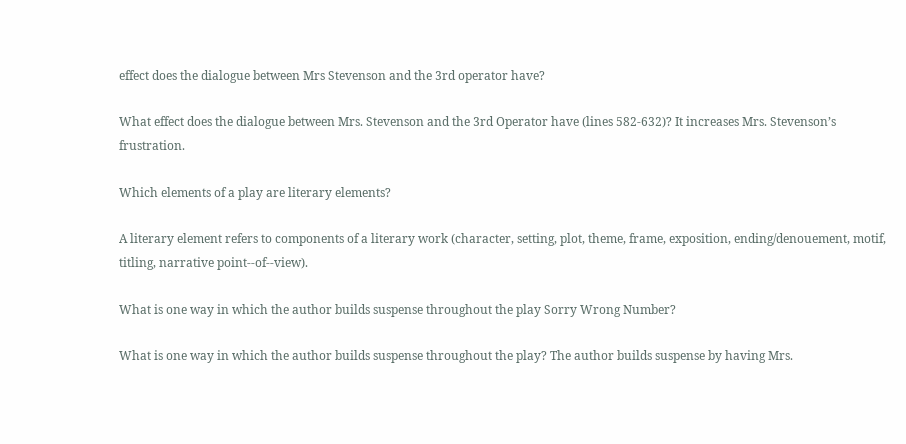effect does the dialogue between Mrs Stevenson and the 3rd operator have?

What effect does the dialogue between Mrs. Stevenson and the 3rd Operator have (lines 582-632)? It increases Mrs. Stevenson’s frustration.

Which elements of a play are literary elements?

A literary element refers to components of a literary work (character, setting, plot, theme, frame, exposition, ending/denouement, motif, titling, narrative point-‐of-‐view).

What is one way in which the author builds suspense throughout the play Sorry Wrong Number?

What is one way in which the author builds suspense throughout the play? The author builds suspense by having Mrs.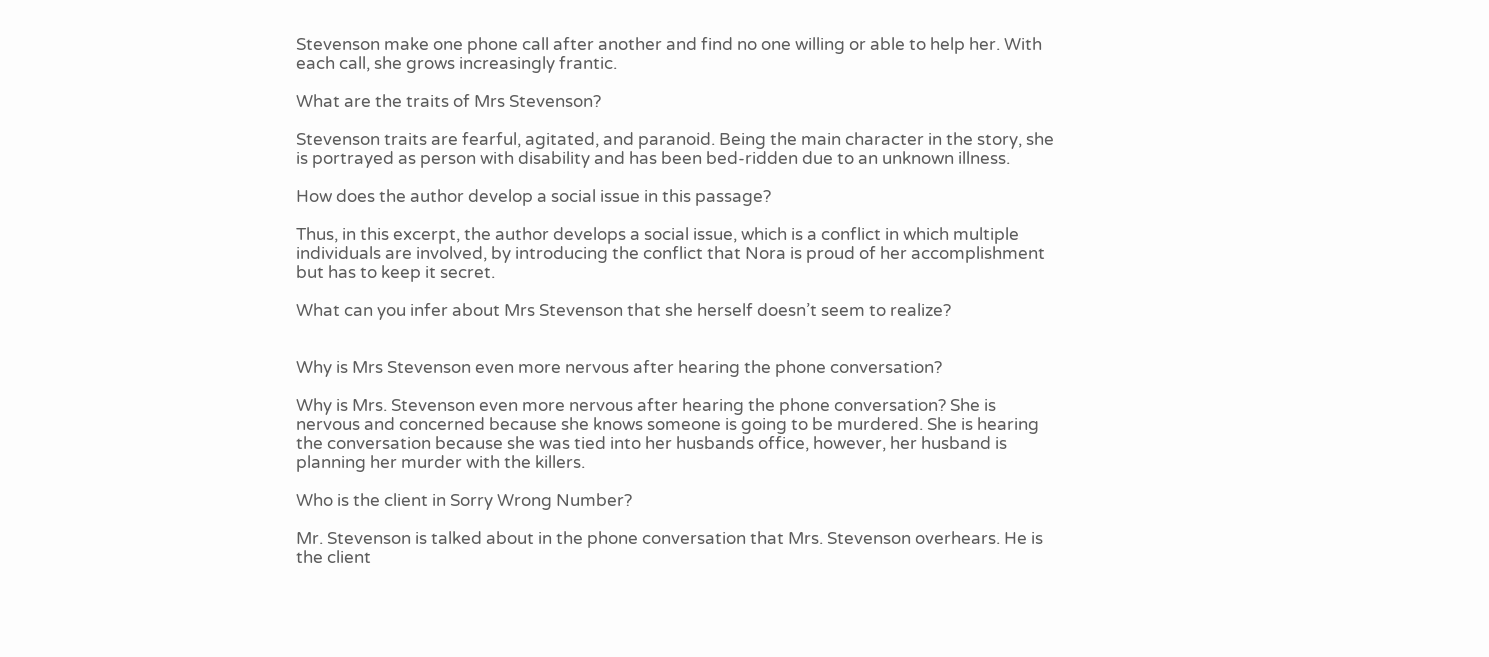Stevenson make one phone call after another and find no one willing or able to help her. With each call, she grows increasingly frantic.

What are the traits of Mrs Stevenson?

Stevenson traits are fearful, agitated, and paranoid. Being the main character in the story, she is portrayed as person with disability and has been bed-ridden due to an unknown illness.

How does the author develop a social issue in this passage?

Thus, in this excerpt, the author develops a social issue, which is a conflict in which multiple individuals are involved, by introducing the conflict that Nora is proud of her accomplishment but has to keep it secret.

What can you infer about Mrs Stevenson that she herself doesn’t seem to realize?


Why is Mrs Stevenson even more nervous after hearing the phone conversation?

Why is Mrs. Stevenson even more nervous after hearing the phone conversation? She is nervous and concerned because she knows someone is going to be murdered. She is hearing the conversation because she was tied into her husbands office, however, her husband is planning her murder with the killers.

Who is the client in Sorry Wrong Number?

Mr. Stevenson is talked about in the phone conversation that Mrs. Stevenson overhears. He is the client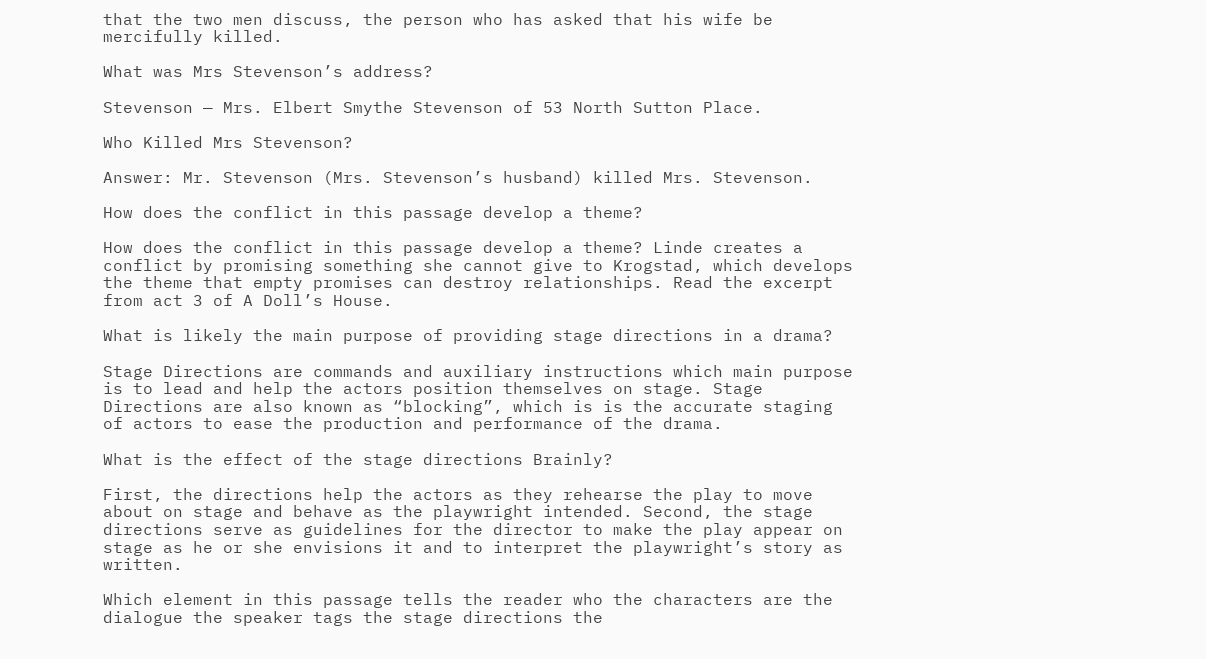that the two men discuss, the person who has asked that his wife be mercifully killed.

What was Mrs Stevenson’s address?

Stevenson — Mrs. Elbert Smythe Stevenson of 53 North Sutton Place.

Who Killed Mrs Stevenson?

Answer: Mr. Stevenson (Mrs. Stevenson’s husband) killed Mrs. Stevenson.

How does the conflict in this passage develop a theme?

How does the conflict in this passage develop a theme? Linde creates a conflict by promising something she cannot give to Krogstad, which develops the theme that empty promises can destroy relationships. Read the excerpt from act 3 of A Doll’s House.

What is likely the main purpose of providing stage directions in a drama?

Stage Directions are commands and auxiliary instructions which main purpose is to lead and help the actors position themselves on stage. Stage Directions are also known as “blocking”, which is is the accurate staging of actors to ease the production and performance of the drama.

What is the effect of the stage directions Brainly?

First, the directions help the actors as they rehearse the play to move about on stage and behave as the playwright intended. Second, the stage directions serve as guidelines for the director to make the play appear on stage as he or she envisions it and to interpret the playwright’s story as written.

Which element in this passage tells the reader who the characters are the dialogue the speaker tags the stage directions the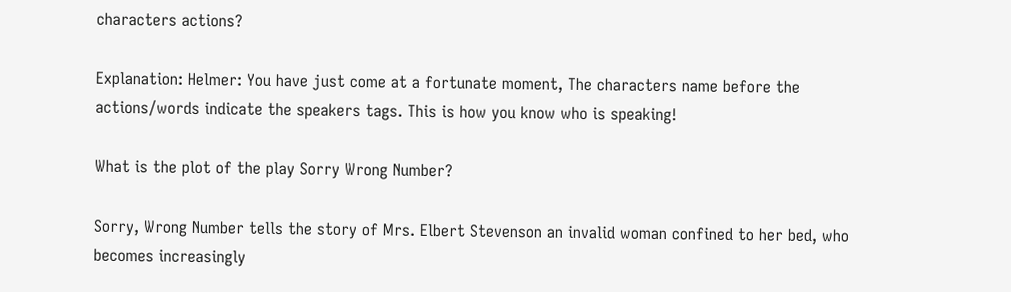characters actions?

Explanation: Helmer: You have just come at a fortunate moment, The characters name before the actions/words indicate the speakers tags. This is how you know who is speaking!

What is the plot of the play Sorry Wrong Number?

Sorry, Wrong Number tells the story of Mrs. Elbert Stevenson an invalid woman confined to her bed, who becomes increasingly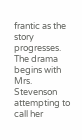frantic as the story progresses. The drama begins with Mrs. Stevenson attempting to call her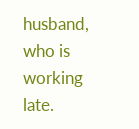husband, who is working late.